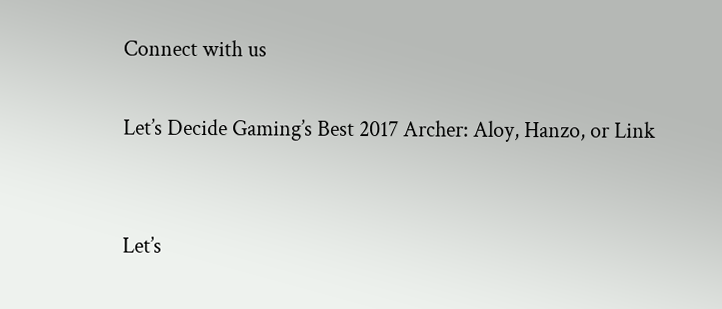Connect with us

Let’s Decide Gaming’s Best 2017 Archer: Aloy, Hanzo, or Link


Let’s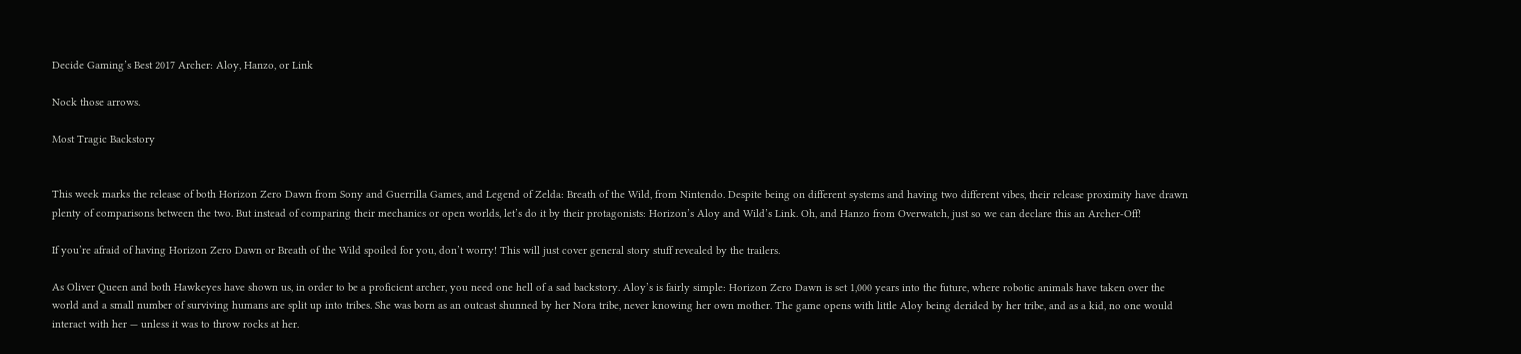Decide Gaming’s Best 2017 Archer: Aloy, Hanzo, or Link

Nock those arrows.

Most Tragic Backstory


This week marks the release of both Horizon Zero Dawn from Sony and Guerrilla Games, and Legend of Zelda: Breath of the Wild, from Nintendo. Despite being on different systems and having two different vibes, their release proximity have drawn plenty of comparisons between the two. But instead of comparing their mechanics or open worlds, let’s do it by their protagonists: Horizon’s Aloy and Wild’s Link. Oh, and Hanzo from Overwatch, just so we can declare this an Archer-Off!

If you’re afraid of having Horizon Zero Dawn or Breath of the Wild spoiled for you, don’t worry! This will just cover general story stuff revealed by the trailers.

As Oliver Queen and both Hawkeyes have shown us, in order to be a proficient archer, you need one hell of a sad backstory. Aloy’s is fairly simple: Horizon Zero Dawn is set 1,000 years into the future, where robotic animals have taken over the world and a small number of surviving humans are split up into tribes. She was born as an outcast shunned by her Nora tribe, never knowing her own mother. The game opens with little Aloy being derided by her tribe, and as a kid, no one would interact with her — unless it was to throw rocks at her.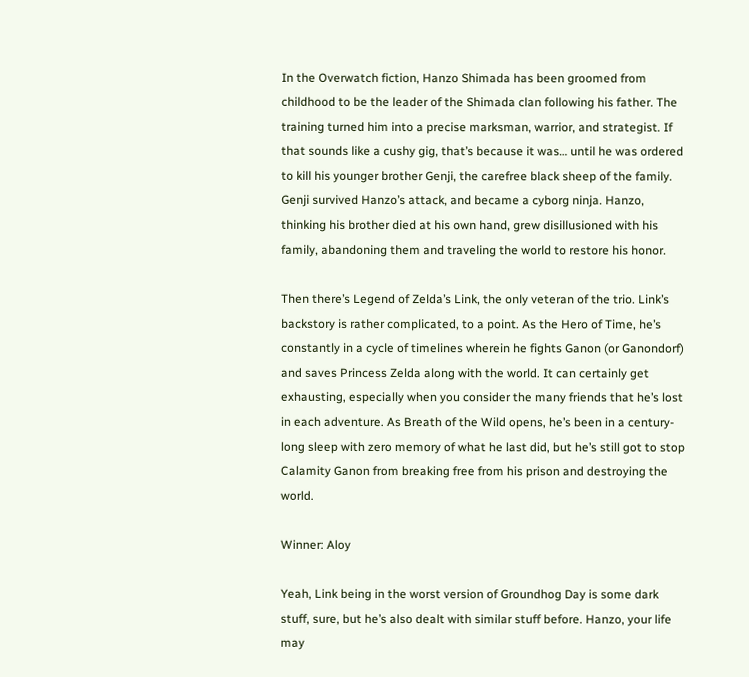In the Overwatch fiction, Hanzo Shimada has been groomed from childhood to be the leader of the Shimada clan following his father. The training turned him into a precise marksman, warrior, and strategist. If that sounds like a cushy gig, that’s because it was… until he was ordered to kill his younger brother Genji, the carefree black sheep of the family. Genji survived Hanzo’s attack, and became a cyborg ninja. Hanzo, thinking his brother died at his own hand, grew disillusioned with his family, abandoning them and traveling the world to restore his honor.

Then there’s Legend of Zelda’s Link, the only veteran of the trio. Link’s backstory is rather complicated, to a point. As the Hero of Time, he’s constantly in a cycle of timelines wherein he fights Ganon (or Ganondorf) and saves Princess Zelda along with the world. It can certainly get exhausting, especially when you consider the many friends that he’s lost in each adventure. As Breath of the Wild opens, he’s been in a century-long sleep with zero memory of what he last did, but he’s still got to stop Calamity Ganon from breaking free from his prison and destroying the world.

Winner: Aloy

Yeah, Link being in the worst version of Groundhog Day is some dark stuff, sure, but he’s also dealt with similar stuff before. Hanzo, your life may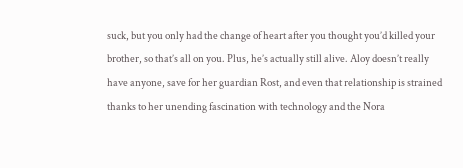suck, but you only had the change of heart after you thought you’d killed your brother, so that’s all on you. Plus, he’s actually still alive. Aloy doesn’t really have anyone, save for her guardian Rost, and even that relationship is strained thanks to her unending fascination with technology and the Nora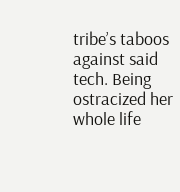tribe’s taboos against said tech. Being ostracized her whole life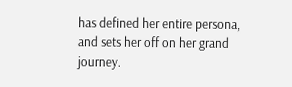has defined her entire persona, and sets her off on her grand journey.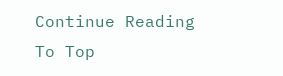Continue Reading
To Top